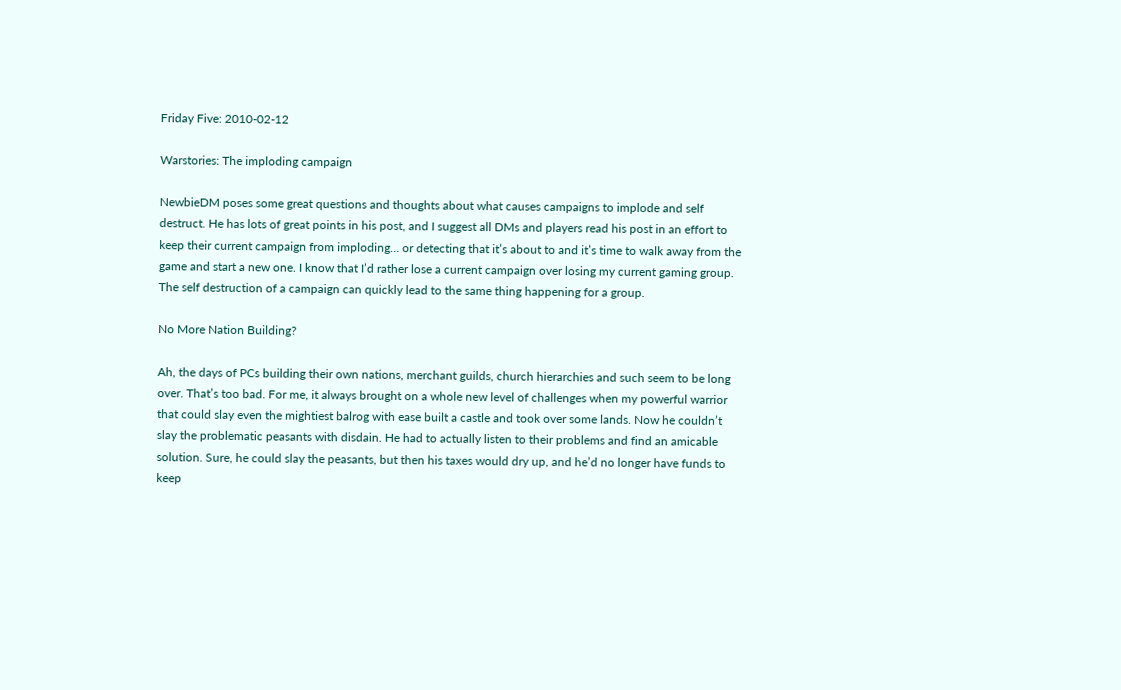Friday Five: 2010-02-12

Warstories: The imploding campaign

NewbieDM poses some great questions and thoughts about what causes campaigns to implode and self destruct. He has lots of great points in his post, and I suggest all DMs and players read his post in an effort to keep their current campaign from imploding… or detecting that it’s about to and it’s time to walk away from the game and start a new one. I know that I’d rather lose a current campaign over losing my current gaming group. The self destruction of a campaign can quickly lead to the same thing happening for a group.

No More Nation Building?

Ah, the days of PCs building their own nations, merchant guilds, church hierarchies and such seem to be long over. That’s too bad. For me, it always brought on a whole new level of challenges when my powerful warrior that could slay even the mightiest balrog with ease built a castle and took over some lands. Now he couldn’t slay the problematic peasants with disdain. He had to actually listen to their problems and find an amicable solution. Sure, he could slay the peasants, but then his taxes would dry up, and he’d no longer have funds to keep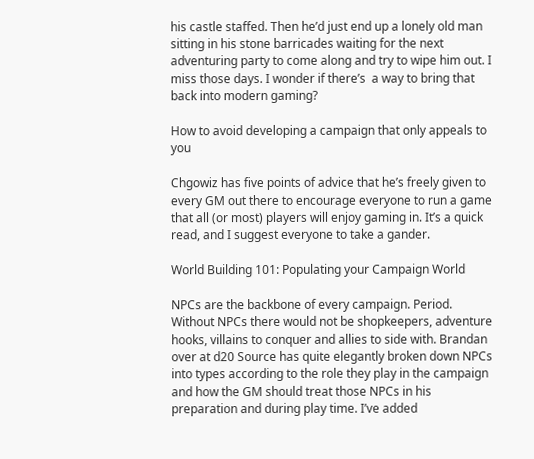his castle staffed. Then he’d just end up a lonely old man sitting in his stone barricades waiting for the next adventuring party to come along and try to wipe him out. I miss those days. I wonder if there’s  a way to bring that back into modern gaming?

How to avoid developing a campaign that only appeals to you

Chgowiz has five points of advice that he’s freely given to every GM out there to encourage everyone to run a game that all (or most) players will enjoy gaming in. It’s a quick read, and I suggest everyone to take a gander.

World Building 101: Populating your Campaign World

NPCs are the backbone of every campaign. Period. Without NPCs there would not be shopkeepers, adventure hooks, villains to conquer and allies to side with. Brandan over at d20 Source has quite elegantly broken down NPCs into types according to the role they play in the campaign and how the GM should treat those NPCs in his preparation and during play time. I’ve added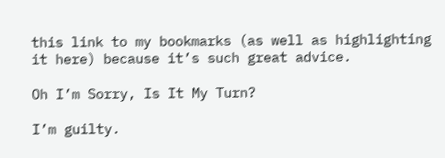this link to my bookmarks (as well as highlighting it here) because it’s such great advice.

Oh I’m Sorry, Is It My Turn?

I’m guilty.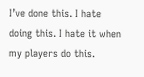I’ve done this. I hate doing this. I hate it when my players do this.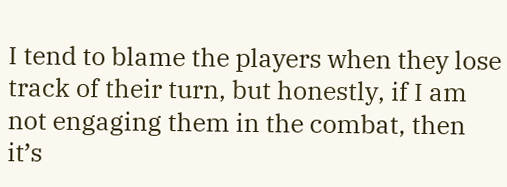I tend to blame the players when they lose track of their turn, but honestly, if I am not engaging them in the combat, then it’s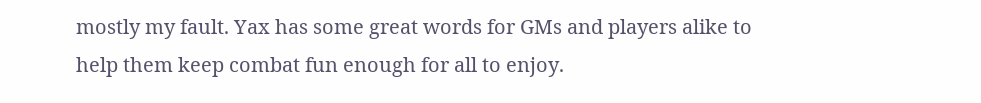mostly my fault. Yax has some great words for GMs and players alike to help them keep combat fun enough for all to enjoy.